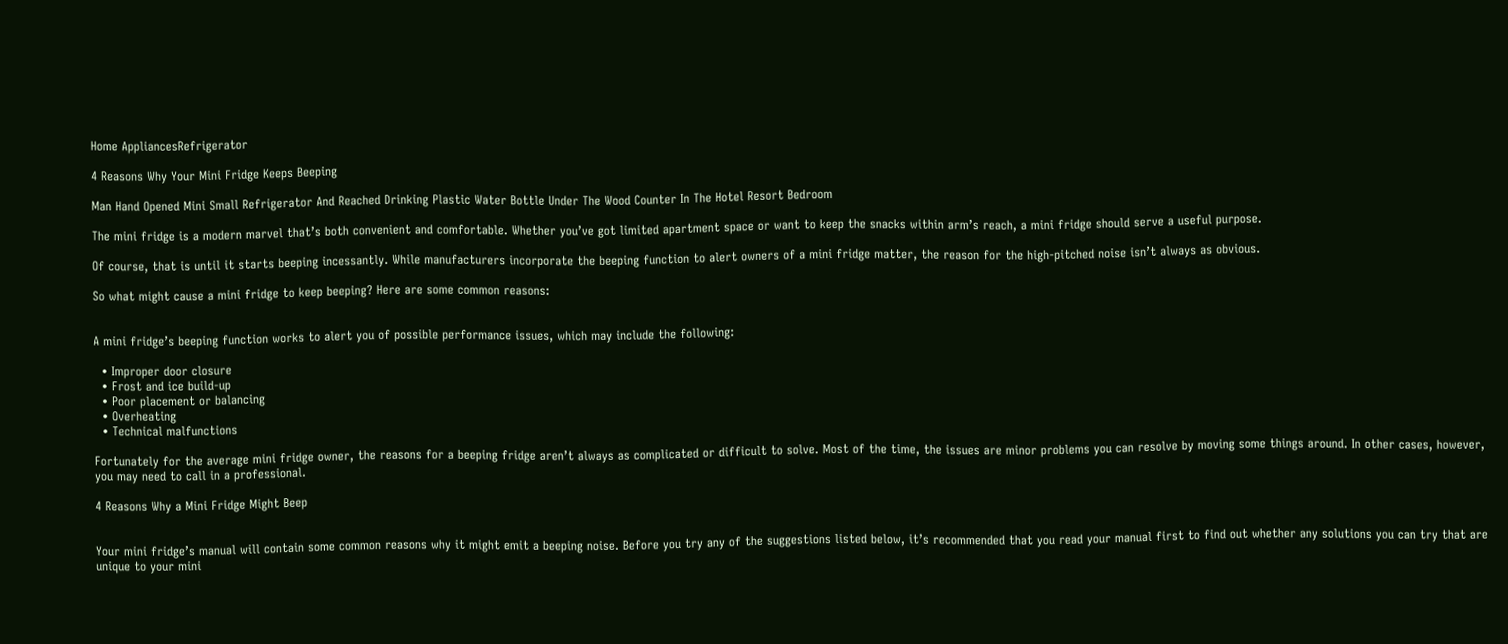Home AppliancesRefrigerator

4 Reasons Why Your Mini Fridge Keeps Beeping

Man Hand Opened Mini Small Refrigerator And Reached Drinking Plastic Water Bottle Under The Wood Counter In The Hotel Resort Bedroom

The mini fridge is a modern marvel that’s both convenient and comfortable. Whether you’ve got limited apartment space or want to keep the snacks within arm’s reach, a mini fridge should serve a useful purpose.

Of course, that is until it starts beeping incessantly. While manufacturers incorporate the beeping function to alert owners of a mini fridge matter, the reason for the high-pitched noise isn’t always as obvious.

So what might cause a mini fridge to keep beeping? Here are some common reasons:


A mini fridge’s beeping function works to alert you of possible performance issues, which may include the following:

  • Improper door closure
  • Frost and ice build-up
  • Poor placement or balancing
  • Overheating
  • Technical malfunctions

Fortunately for the average mini fridge owner, the reasons for a beeping fridge aren’t always as complicated or difficult to solve. Most of the time, the issues are minor problems you can resolve by moving some things around. In other cases, however, you may need to call in a professional.

4 Reasons Why a Mini Fridge Might Beep


Your mini fridge’s manual will contain some common reasons why it might emit a beeping noise. Before you try any of the suggestions listed below, it’s recommended that you read your manual first to find out whether any solutions you can try that are unique to your mini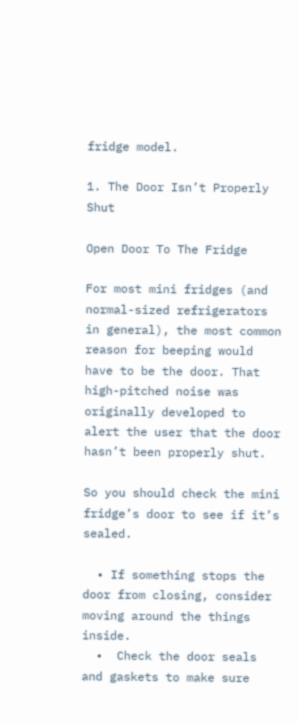fridge model.

1. The Door Isn’t Properly Shut

Open Door To The Fridge

For most mini fridges (and normal-sized refrigerators in general), the most common reason for beeping would have to be the door. That high-pitched noise was originally developed to alert the user that the door hasn’t been properly shut.

So you should check the mini fridge’s door to see if it’s sealed.

  • If something stops the door from closing, consider moving around the things inside.
  •  Check the door seals and gaskets to make sure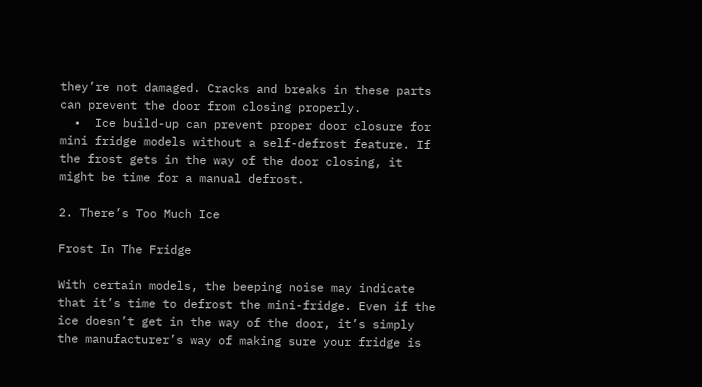they’re not damaged. Cracks and breaks in these parts can prevent the door from closing properly.
  •  Ice build-up can prevent proper door closure for mini fridge models without a self-defrost feature. If the frost gets in the way of the door closing, it might be time for a manual defrost.

2. There’s Too Much Ice

Frost In The Fridge

With certain models, the beeping noise may indicate that it’s time to defrost the mini-fridge. Even if the ice doesn’t get in the way of the door, it’s simply the manufacturer’s way of making sure your fridge is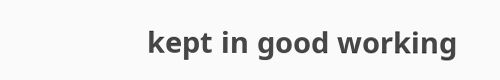kept in good working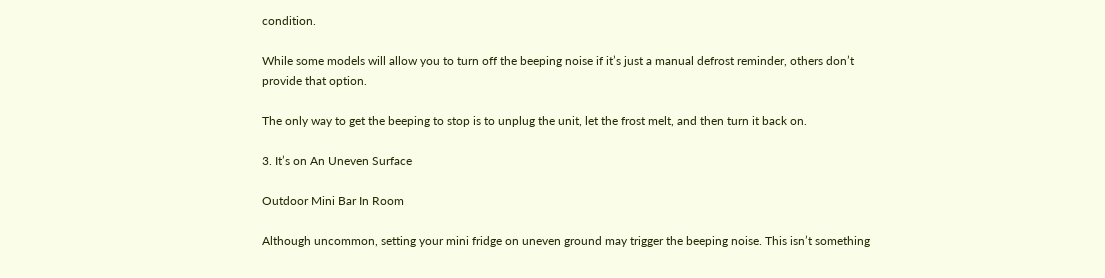condition.

While some models will allow you to turn off the beeping noise if it’s just a manual defrost reminder, others don’t provide that option.

The only way to get the beeping to stop is to unplug the unit, let the frost melt, and then turn it back on.

3. It’s on An Uneven Surface

Outdoor Mini Bar In Room

Although uncommon, setting your mini fridge on uneven ground may trigger the beeping noise. This isn’t something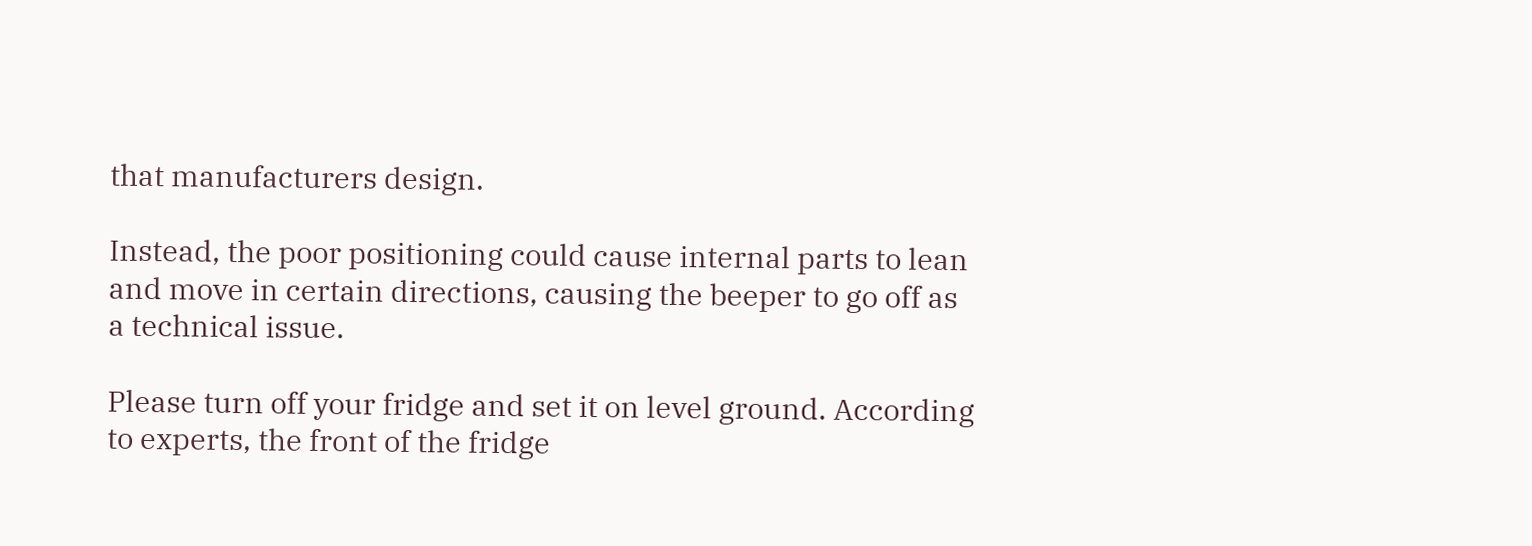that manufacturers design.

Instead, the poor positioning could cause internal parts to lean and move in certain directions, causing the beeper to go off as a technical issue.

Please turn off your fridge and set it on level ground. According to experts, the front of the fridge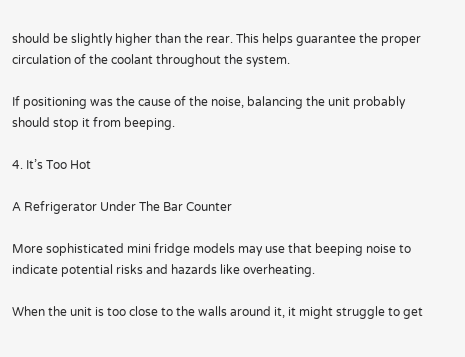should be slightly higher than the rear. This helps guarantee the proper circulation of the coolant throughout the system.

If positioning was the cause of the noise, balancing the unit probably should stop it from beeping.

4. It’s Too Hot

A Refrigerator Under The Bar Counter

More sophisticated mini fridge models may use that beeping noise to indicate potential risks and hazards like overheating.

When the unit is too close to the walls around it, it might struggle to get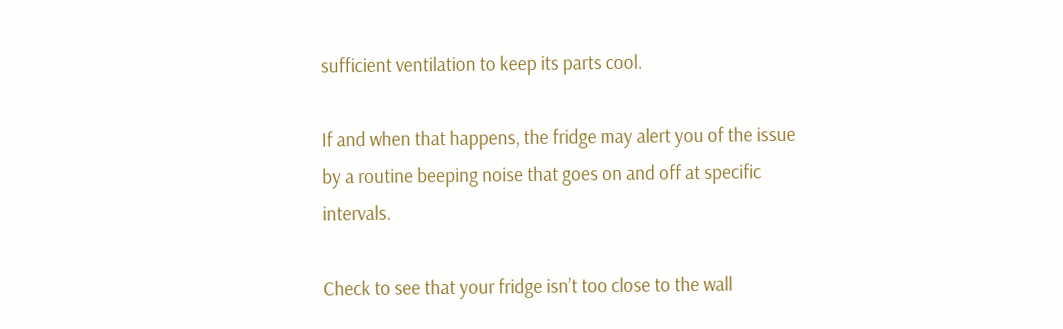sufficient ventilation to keep its parts cool.

If and when that happens, the fridge may alert you of the issue by a routine beeping noise that goes on and off at specific intervals.

Check to see that your fridge isn’t too close to the wall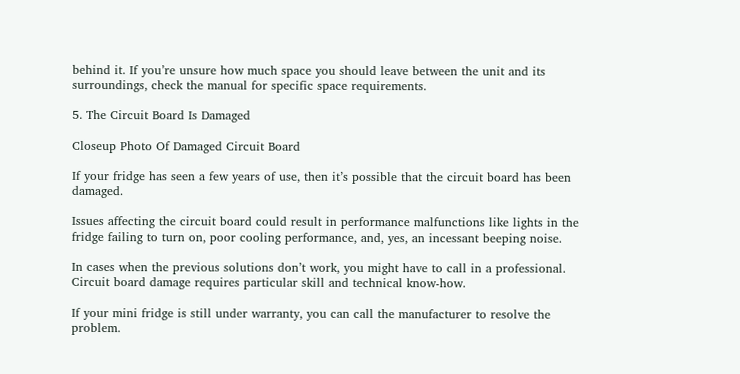behind it. If you’re unsure how much space you should leave between the unit and its surroundings, check the manual for specific space requirements.

5. The Circuit Board Is Damaged

Closeup Photo Of Damaged Circuit Board

If your fridge has seen a few years of use, then it’s possible that the circuit board has been damaged.

Issues affecting the circuit board could result in performance malfunctions like lights in the fridge failing to turn on, poor cooling performance, and, yes, an incessant beeping noise.

In cases when the previous solutions don’t work, you might have to call in a professional. Circuit board damage requires particular skill and technical know-how.

If your mini fridge is still under warranty, you can call the manufacturer to resolve the problem.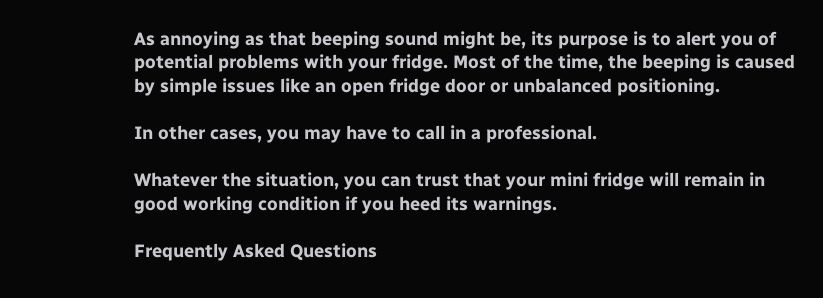As annoying as that beeping sound might be, its purpose is to alert you of potential problems with your fridge. Most of the time, the beeping is caused by simple issues like an open fridge door or unbalanced positioning.

In other cases, you may have to call in a professional.

Whatever the situation, you can trust that your mini fridge will remain in good working condition if you heed its warnings.

Frequently Asked Questions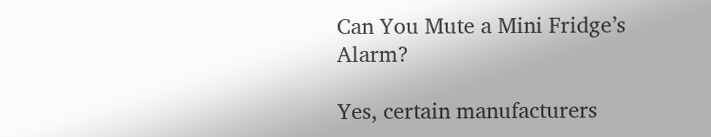Can You Mute a Mini Fridge’s Alarm?

Yes, certain manufacturers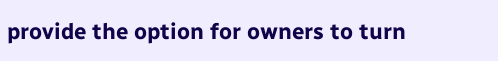provide the option for owners to turn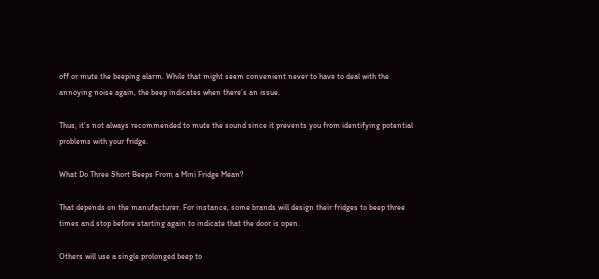off or mute the beeping alarm. While that might seem convenient never to have to deal with the annoying noise again, the beep indicates when there’s an issue.

Thus, it’s not always recommended to mute the sound since it prevents you from identifying potential problems with your fridge.

What Do Three Short Beeps From a Mini Fridge Mean?

That depends on the manufacturer. For instance, some brands will design their fridges to beep three times and stop before starting again to indicate that the door is open.

Others will use a single prolonged beep to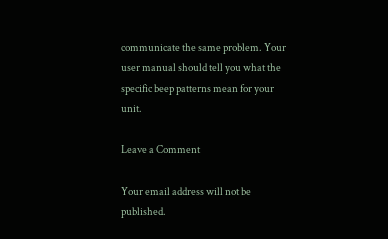communicate the same problem. Your user manual should tell you what the specific beep patterns mean for your unit.

Leave a Comment

Your email address will not be published.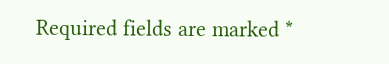Required fields are marked *